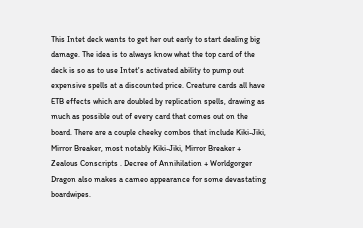This Intet deck wants to get her out early to start dealing big damage. The idea is to always know what the top card of the deck is so as to use Intet's activated ability to pump out expensive spells at a discounted price. Creature cards all have ETB effects which are doubled by replication spells, drawing as much as possible out of every card that comes out on the board. There are a couple cheeky combos that include Kiki-Jiki, Mirror Breaker, most notably Kiki-Jiki, Mirror Breaker + Zealous Conscripts . Decree of Annihilation + Worldgorger Dragon also makes a cameo appearance for some devastating boardwipes.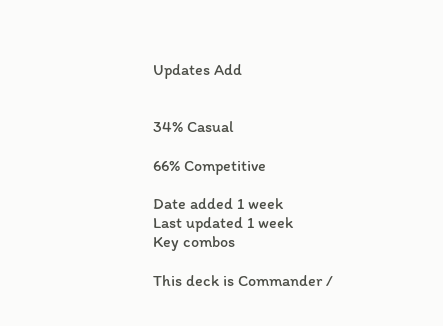Updates Add


34% Casual

66% Competitive

Date added 1 week
Last updated 1 week
Key combos

This deck is Commander /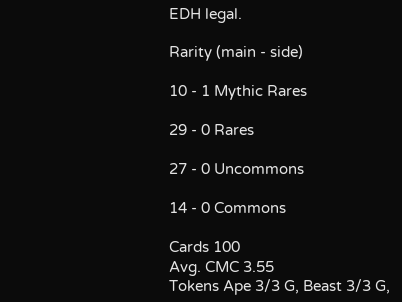EDH legal.

Rarity (main - side)

10 - 1 Mythic Rares

29 - 0 Rares

27 - 0 Uncommons

14 - 0 Commons

Cards 100
Avg. CMC 3.55
Tokens Ape 3/3 G, Beast 3/3 G,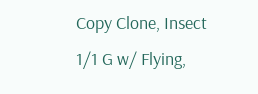Copy Clone, Insect 1/1 G w/ Flying,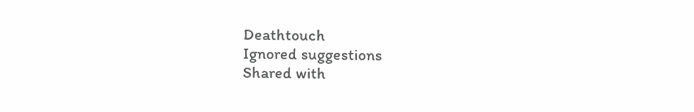Deathtouch
Ignored suggestions
Shared with